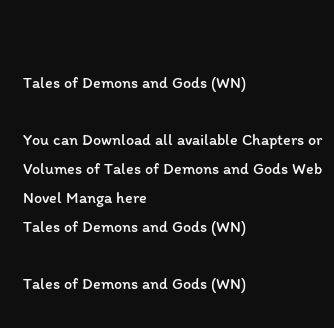Tales of Demons and Gods (WN)

You can Download all available Chapters or Volumes of Tales of Demons and Gods Web Novel Manga here
Tales of Demons and Gods (WN)

Tales of Demons and Gods (WN)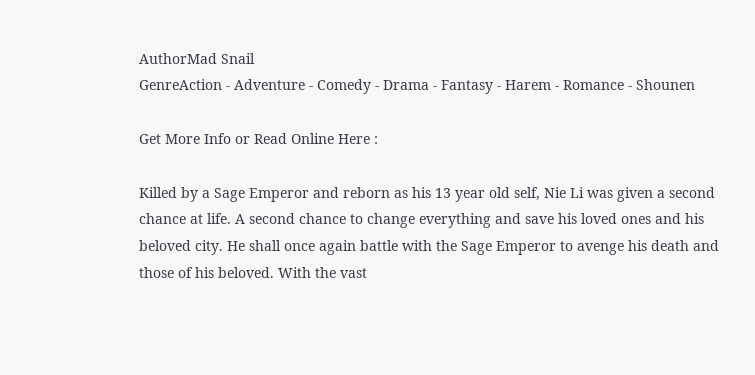AuthorMad Snail
GenreAction - Adventure - Comedy - Drama - Fantasy - Harem - Romance - Shounen

Get More Info or Read Online Here :

Killed by a Sage Emperor and reborn as his 13 year old self, Nie Li was given a second chance at life. A second chance to change everything and save his loved ones and his beloved city. He shall once again battle with the Sage Emperor to avenge his death and those of his beloved. With the vast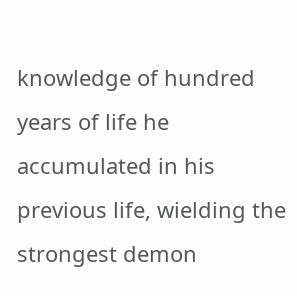knowledge of hundred years of life he accumulated in his previous life, wielding the strongest demon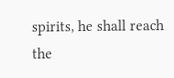spirits, he shall reach the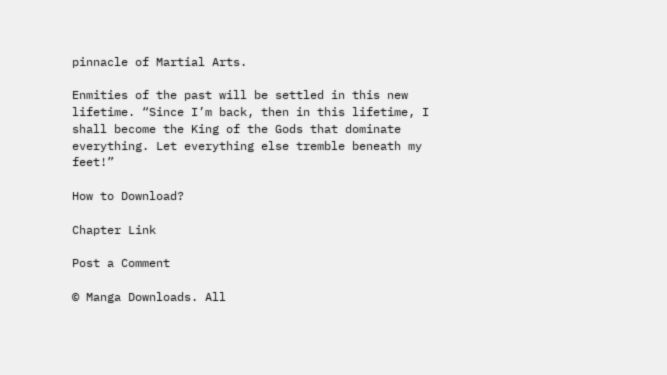pinnacle of Martial Arts.

Enmities of the past will be settled in this new lifetime. “Since I’m back, then in this lifetime, I shall become the King of the Gods that dominate everything. Let everything else tremble beneath my feet!”

How to Download?

Chapter Link

Post a Comment

© Manga Downloads. All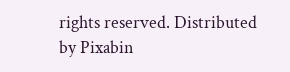rights reserved. Distributed by Pixabin